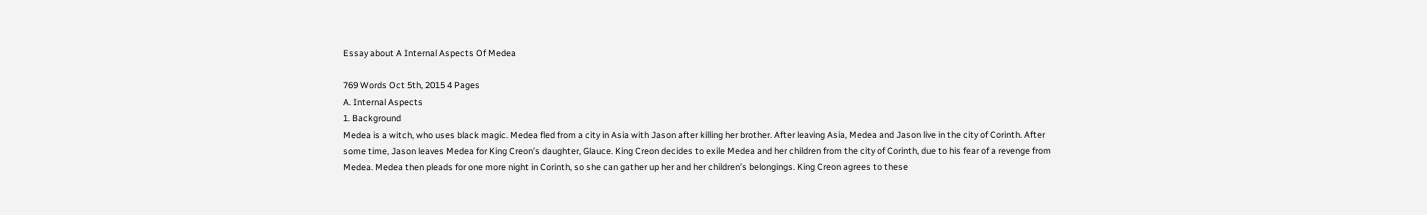Essay about A Internal Aspects Of Medea

769 Words Oct 5th, 2015 4 Pages
A. Internal Aspects
1. Background
Medea is a witch, who uses black magic. Medea fled from a city in Asia with Jason after killing her brother. After leaving Asia, Medea and Jason live in the city of Corinth. After some time, Jason leaves Medea for King Creon’s daughter, Glauce. King Creon decides to exile Medea and her children from the city of Corinth, due to his fear of a revenge from Medea. Medea then pleads for one more night in Corinth, so she can gather up her and her children’s belongings. King Creon agrees to these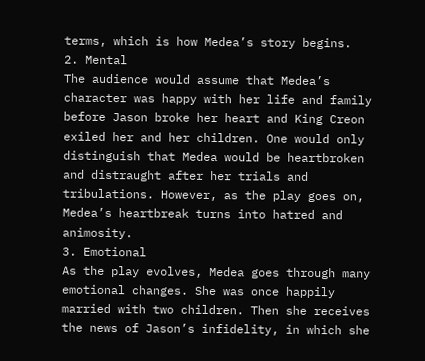terms, which is how Medea’s story begins.
2. Mental
The audience would assume that Medea’s character was happy with her life and family before Jason broke her heart and King Creon exiled her and her children. One would only distinguish that Medea would be heartbroken and distraught after her trials and tribulations. However, as the play goes on, Medea’s heartbreak turns into hatred and animosity.
3. Emotional
As the play evolves, Medea goes through many emotional changes. She was once happily married with two children. Then she receives the news of Jason’s infidelity, in which she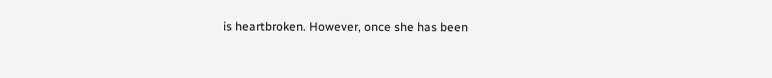is heartbroken. However, once she has been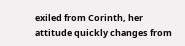exiled from Corinth, her attitude quickly changes from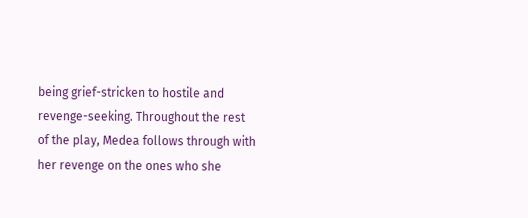being grief-stricken to hostile and revenge-seeking. Throughout the rest of the play, Medea follows through with her revenge on the ones who she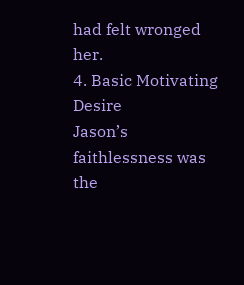had felt wronged her.
4. Basic Motivating Desire
Jason’s faithlessness was the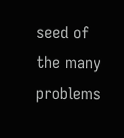seed of the many problems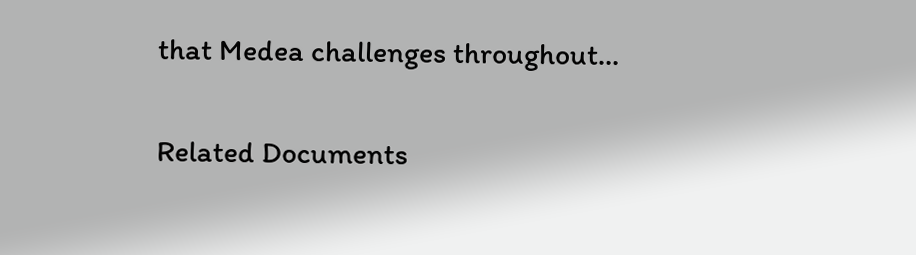that Medea challenges throughout…

Related Documents